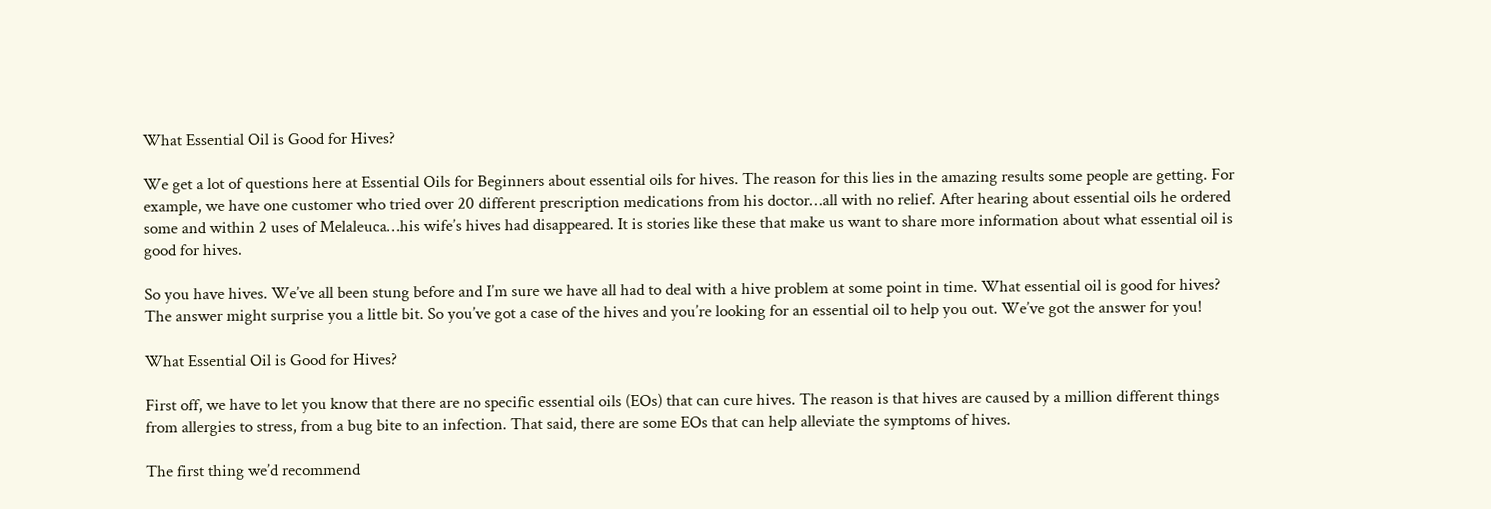What Essential Oil is Good for Hives?

We get a lot of questions here at Essential Oils for Beginners about essential oils for hives. The reason for this lies in the amazing results some people are getting. For example, we have one customer who tried over 20 different prescription medications from his doctor…all with no relief. After hearing about essential oils he ordered some and within 2 uses of Melaleuca…his wife’s hives had disappeared. It is stories like these that make us want to share more information about what essential oil is good for hives.

So you have hives. We’ve all been stung before and I’m sure we have all had to deal with a hive problem at some point in time. What essential oil is good for hives? The answer might surprise you a little bit. So you’ve got a case of the hives and you’re looking for an essential oil to help you out. We’ve got the answer for you!

What Essential Oil is Good for Hives?

First off, we have to let you know that there are no specific essential oils (EOs) that can cure hives. The reason is that hives are caused by a million different things from allergies to stress, from a bug bite to an infection. That said, there are some EOs that can help alleviate the symptoms of hives.

The first thing we’d recommend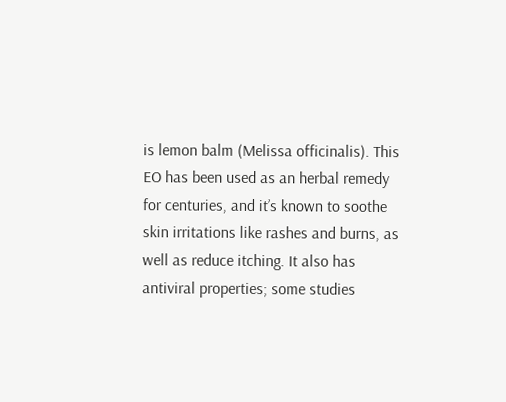is lemon balm (Melissa officinalis). This EO has been used as an herbal remedy for centuries, and it’s known to soothe skin irritations like rashes and burns, as well as reduce itching. It also has antiviral properties; some studies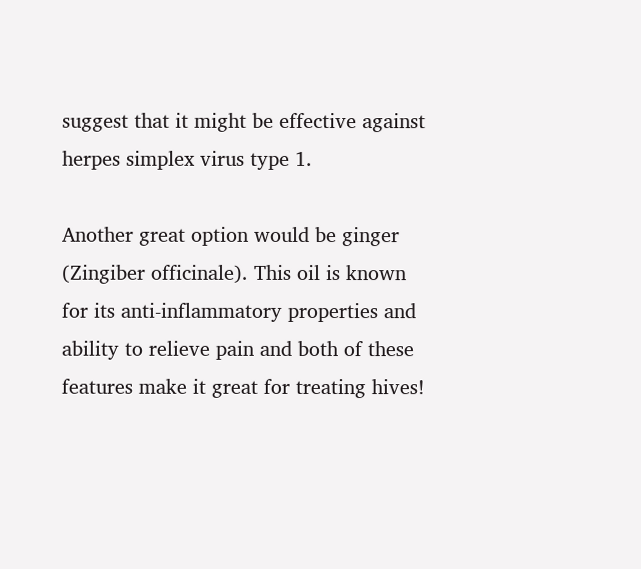suggest that it might be effective against herpes simplex virus type 1.

Another great option would be ginger (Zingiber officinale). This oil is known for its anti-inflammatory properties and ability to relieve pain and both of these features make it great for treating hives!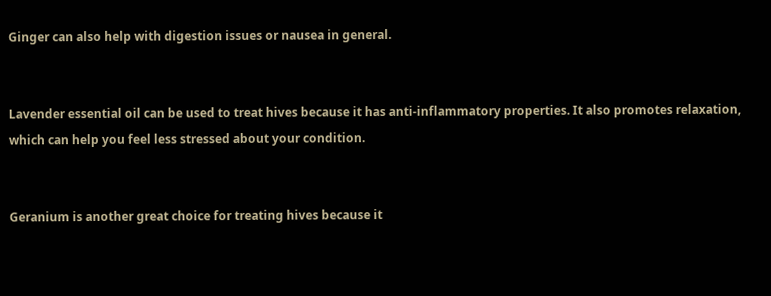Ginger can also help with digestion issues or nausea in general.


Lavender essential oil can be used to treat hives because it has anti-inflammatory properties. It also promotes relaxation, which can help you feel less stressed about your condition.


Geranium is another great choice for treating hives because it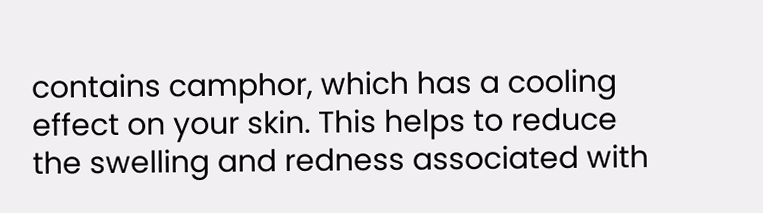contains camphor, which has a cooling effect on your skin. This helps to reduce the swelling and redness associated with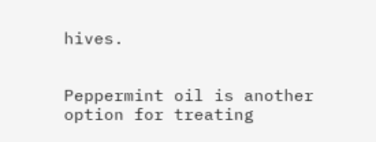hives.


Peppermint oil is another option for treating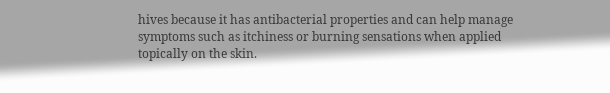hives because it has antibacterial properties and can help manage symptoms such as itchiness or burning sensations when applied topically on the skin.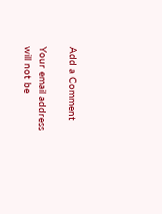Add a Comment

Your email address will not be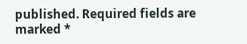published. Required fields are marked *